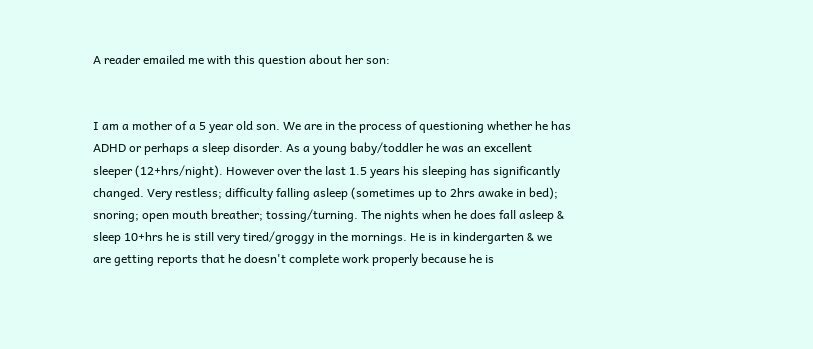A reader emailed me with this question about her son:


I am a mother of a 5 year old son. We are in the process of questioning whether he has ADHD or perhaps a sleep disorder. As a young baby/toddler he was an excellent sleeper (12+hrs/night). However over the last 1.5 years his sleeping has significantly changed. Very restless; difficulty falling asleep (sometimes up to 2hrs awake in bed); snoring; open mouth breather; tossing/turning. The nights when he does fall asleep & sleep 10+hrs he is still very tired/groggy in the mornings. He is in kindergarten & we are getting reports that he doesn't complete work properly because he is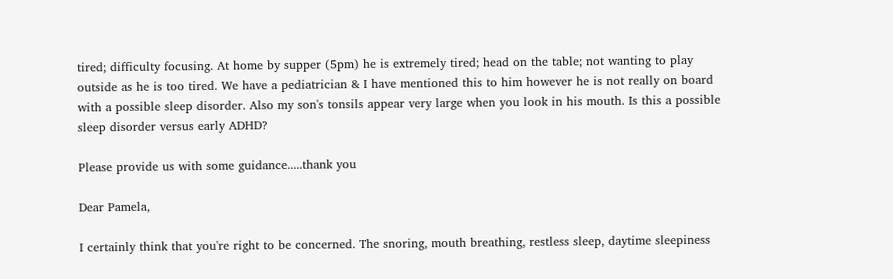tired; difficulty focusing. At home by supper (5pm) he is extremely tired; head on the table; not wanting to play outside as he is too tired. We have a pediatrician & I have mentioned this to him however he is not really on board with a possible sleep disorder. Also my son's tonsils appear very large when you look in his mouth. Is this a possible sleep disorder versus early ADHD?

Please provide us with some guidance.....thank you

Dear Pamela,

I certainly think that you're right to be concerned. The snoring, mouth breathing, restless sleep, daytime sleepiness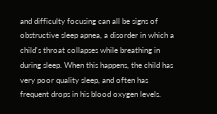and difficulty focusing can all be signs of obstructive sleep apnea, a disorder in which a child's throat collapses while breathing in during sleep. When this happens, the child has very poor quality sleep, and often has frequent drops in his blood oxygen levels.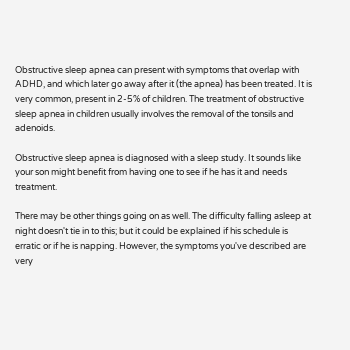Obstructive sleep apnea can present with symptoms that overlap with ADHD, and which later go away after it (the apnea) has been treated. It is very common, present in 2-5% of children. The treatment of obstructive sleep apnea in children usually involves the removal of the tonsils and adenoids.

Obstructive sleep apnea is diagnosed with a sleep study. It sounds like your son might benefit from having one to see if he has it and needs treatment.

There may be other things going on as well. The difficulty falling asleep at night doesn't tie in to this; but it could be explained if his schedule is erratic or if he is napping. However, the symptoms you've described are very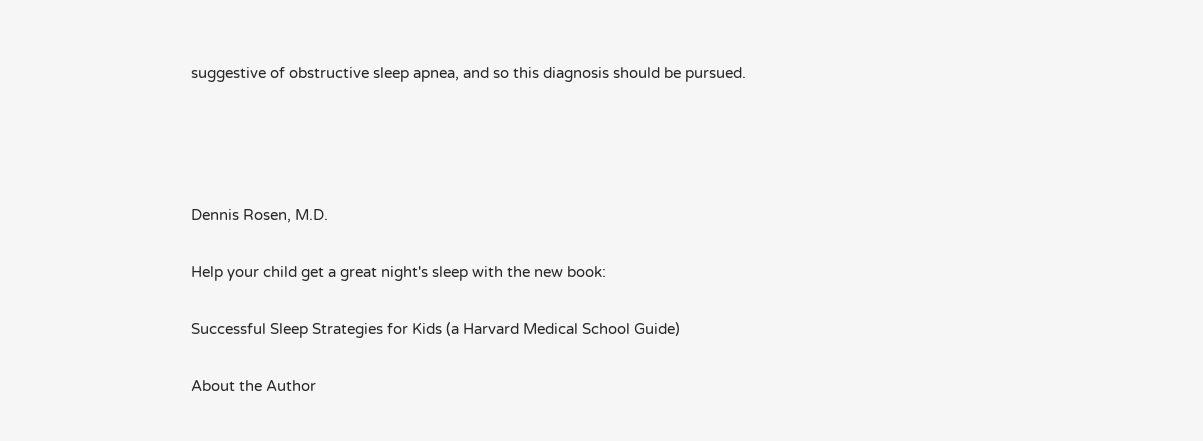suggestive of obstructive sleep apnea, and so this diagnosis should be pursued.




Dennis Rosen, M.D.

Help your child get a great night's sleep with the new book:

Successful Sleep Strategies for Kids (a Harvard Medical School Guide)

About the Author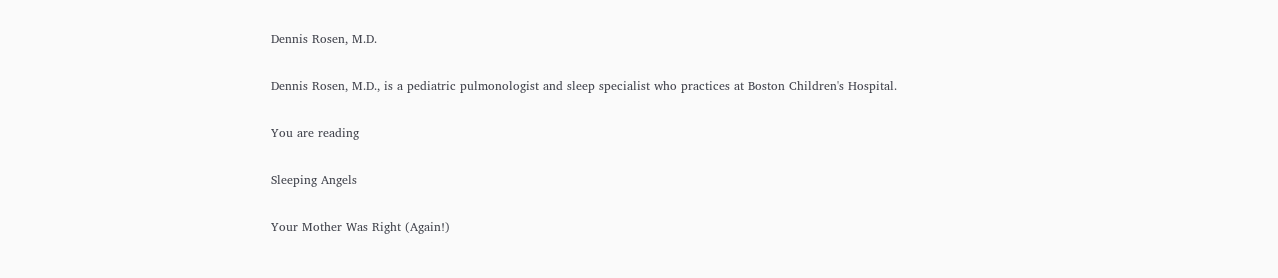Dennis Rosen, M.D.

Dennis Rosen, M.D., is a pediatric pulmonologist and sleep specialist who practices at Boston Children's Hospital.

You are reading

Sleeping Angels

Your Mother Was Right (Again!)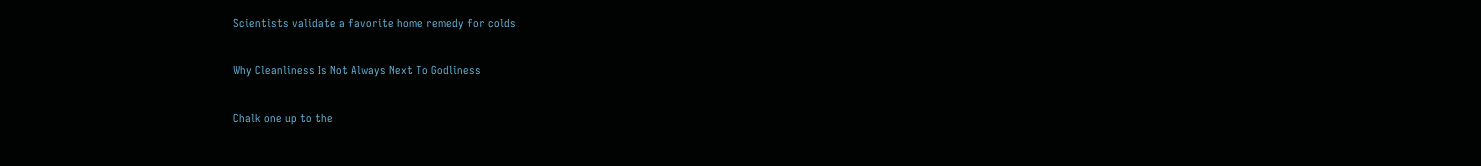Scientists validate a favorite home remedy for colds

Why Cleanliness Is Not Always Next To Godliness

Chalk one up to the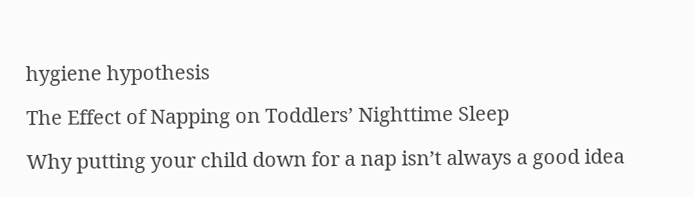hygiene hypothesis

The Effect of Napping on Toddlers’ Nighttime Sleep

Why putting your child down for a nap isn’t always a good idea